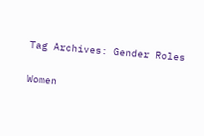Tag Archives: Gender Roles

Women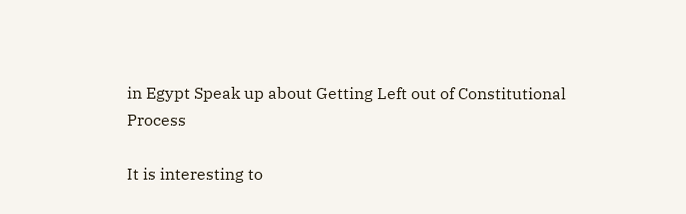in Egypt Speak up about Getting Left out of Constitutional Process

It is interesting to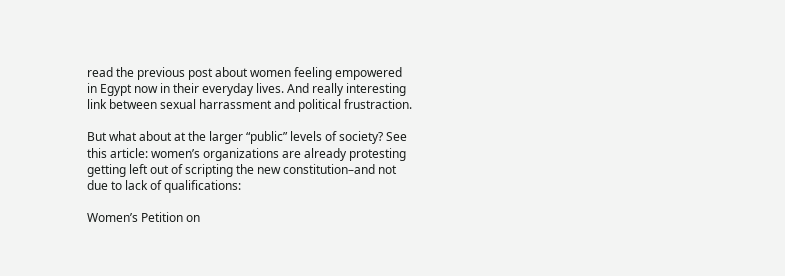read the previous post about women feeling empowered in Egypt now in their everyday lives. And really interesting link between sexual harrassment and political frustraction.

But what about at the larger “public” levels of society? See this article: women’s organizations are already protesting getting left out of scripting the new constitution–and not due to lack of qualifications:

Women’s Petition on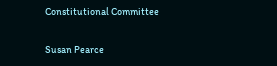Constitutional Committee

Susan Pearce